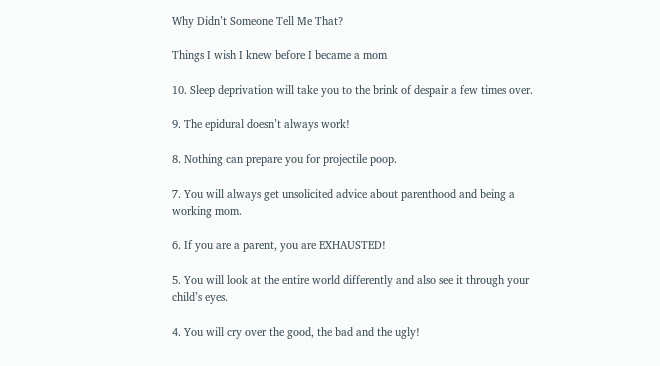Why Didn’t Someone Tell Me That?

Things I wish I knew before I became a mom

10. Sleep deprivation will take you to the brink of despair a few times over.

9. The epidural doesn’t always work!

8. Nothing can prepare you for projectile poop.

7. You will always get unsolicited advice about parenthood and being a working mom.

6. If you are a parent, you are EXHAUSTED!

5. You will look at the entire world differently and also see it through your child’s eyes.

4. You will cry over the good, the bad and the ugly!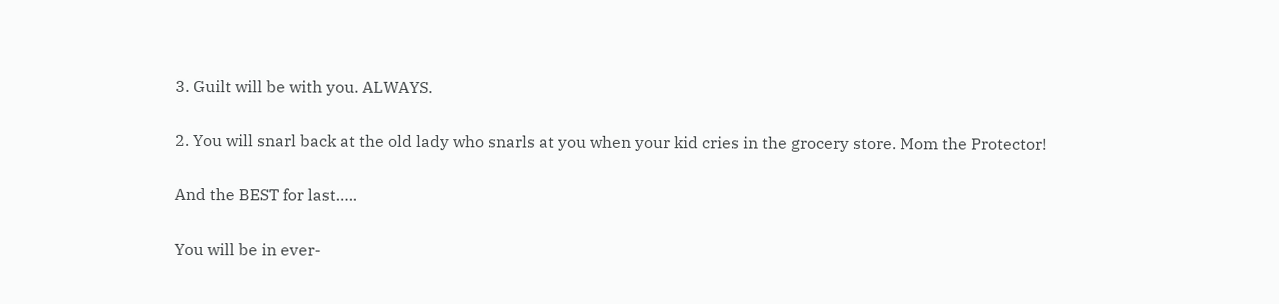3. Guilt will be with you. ALWAYS.

2. You will snarl back at the old lady who snarls at you when your kid cries in the grocery store. Mom the Protector!

And the BEST for last…..

You will be in ever-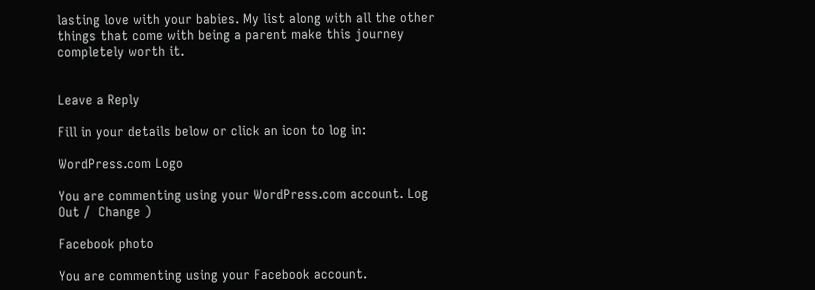lasting love with your babies. My list along with all the other things that come with being a parent make this journey completely worth it.


Leave a Reply

Fill in your details below or click an icon to log in:

WordPress.com Logo

You are commenting using your WordPress.com account. Log Out /  Change )

Facebook photo

You are commenting using your Facebook account.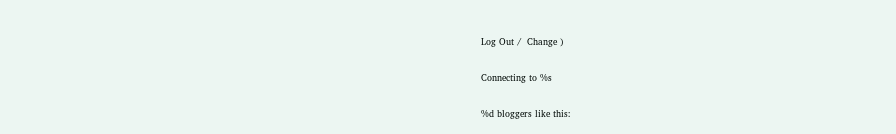Log Out /  Change )

Connecting to %s

%d bloggers like this: